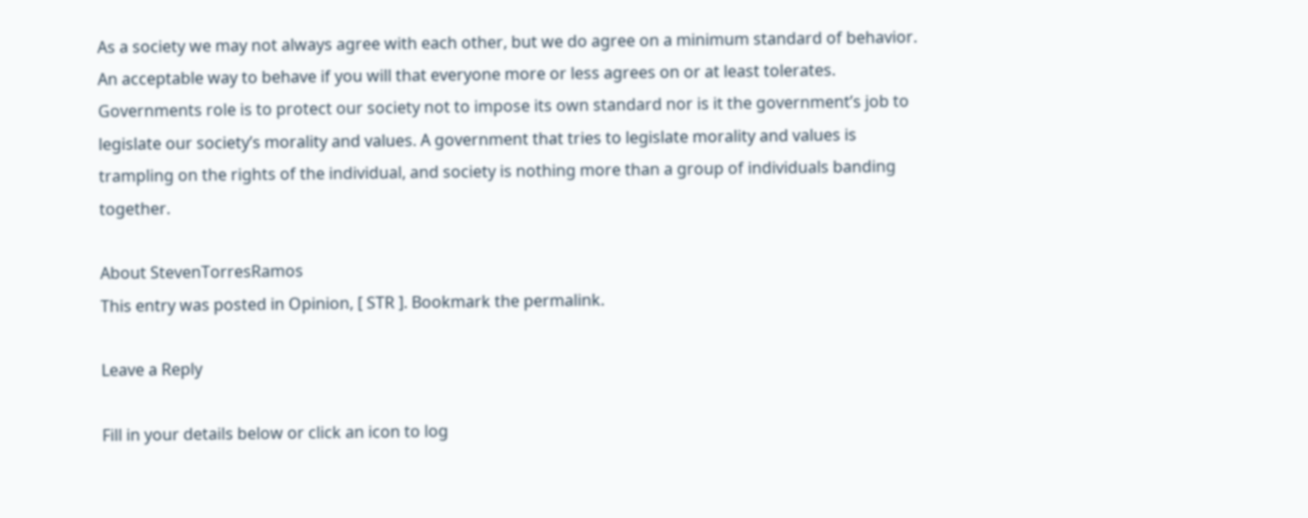As a society we may not always agree with each other, but we do agree on a minimum standard of behavior. An acceptable way to behave if you will that everyone more or less agrees on or at least tolerates. Governments role is to protect our society not to impose its own standard nor is it the government’s job to legislate our society’s morality and values. A government that tries to legislate morality and values is trampling on the rights of the individual, and society is nothing more than a group of individuals banding together.

About StevenTorresRamos
This entry was posted in Opinion, [ STR ]. Bookmark the permalink.

Leave a Reply

Fill in your details below or click an icon to log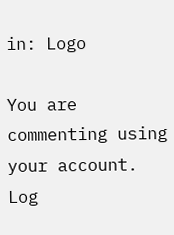in: Logo

You are commenting using your account. Log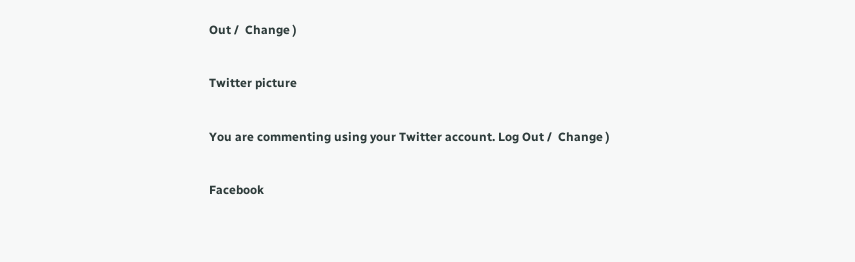Out /  Change )

Twitter picture

You are commenting using your Twitter account. Log Out /  Change )

Facebook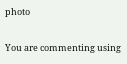photo

You are commenting using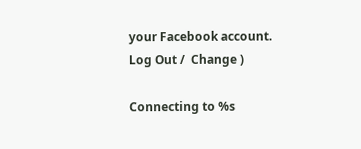your Facebook account. Log Out /  Change )

Connecting to %s